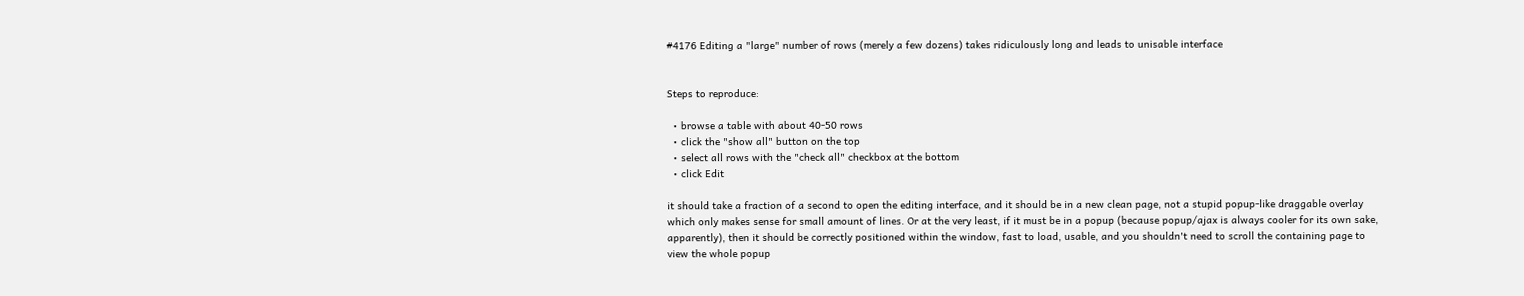#4176 Editing a "large" number of rows (merely a few dozens) takes ridiculously long and leads to unisable interface


Steps to reproduce:

  • browse a table with about 40-50 rows
  • click the "show all" button on the top
  • select all rows with the "check all" checkbox at the bottom
  • click Edit

it should take a fraction of a second to open the editing interface, and it should be in a new clean page, not a stupid popup-like draggable overlay which only makes sense for small amount of lines. Or at the very least, if it must be in a popup (because popup/ajax is always cooler for its own sake, apparently), then it should be correctly positioned within the window, fast to load, usable, and you shouldn't need to scroll the containing page to view the whole popup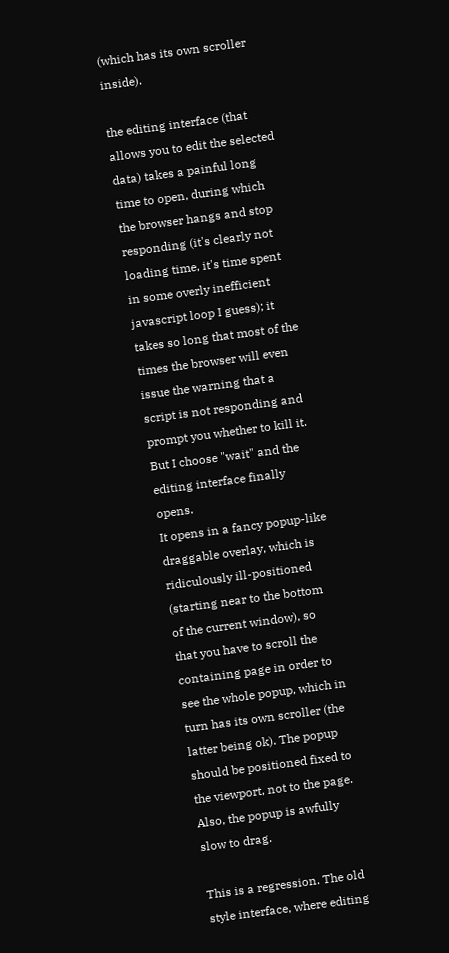(which has its own scroller inside).

the editing interface (that allows you to edit the selected data) takes a painful long time to open, during which the browser hangs and stop responding (it's clearly not loading time, it's time spent in some overly inefficient javascript loop I guess); it takes so long that most of the times the browser will even issue the warning that a script is not responding and prompt you whether to kill it. But I choose "wait" and the editing interface finally opens.
It opens in a fancy popup-like draggable overlay, which is ridiculously ill-positioned (starting near to the bottom of the current window), so that you have to scroll the containing page in order to see the whole popup, which in turn has its own scroller (the latter being ok). The popup should be positioned fixed to the viewport, not to the page.
Also, the popup is awfully slow to drag.

This is a regression. The old style interface, where editing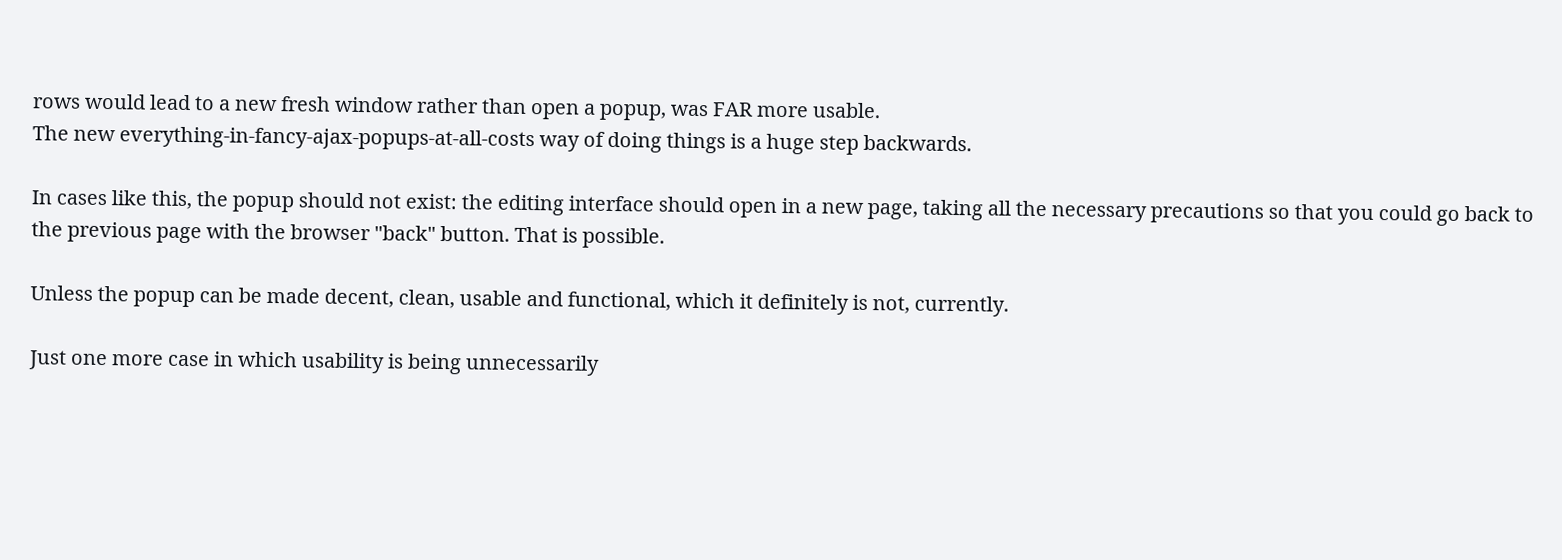rows would lead to a new fresh window rather than open a popup, was FAR more usable.
The new everything-in-fancy-ajax-popups-at-all-costs way of doing things is a huge step backwards.

In cases like this, the popup should not exist: the editing interface should open in a new page, taking all the necessary precautions so that you could go back to the previous page with the browser "back" button. That is possible.

Unless the popup can be made decent, clean, usable and functional, which it definitely is not, currently.

Just one more case in which usability is being unnecessarily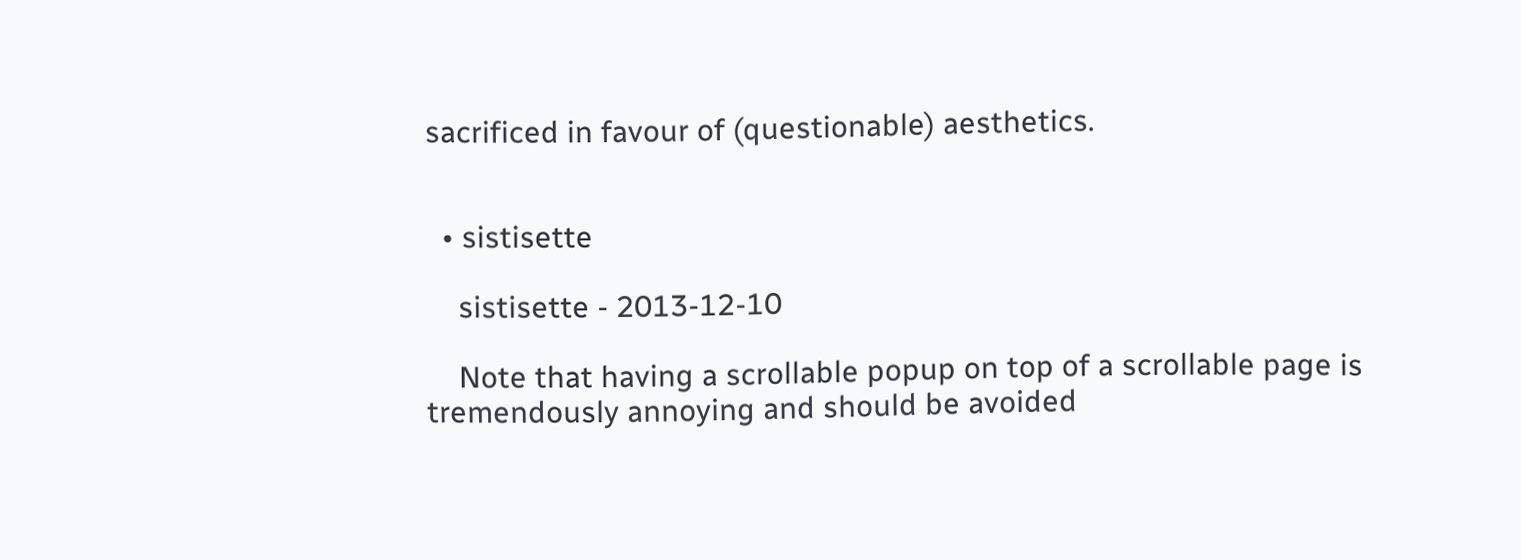sacrificed in favour of (questionable) aesthetics.


  • sistisette

    sistisette - 2013-12-10

    Note that having a scrollable popup on top of a scrollable page is tremendously annoying and should be avoided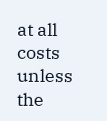at all costs unless the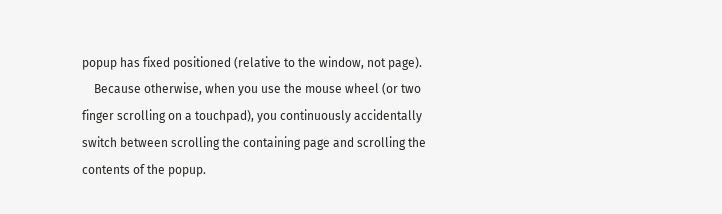popup has fixed positioned (relative to the window, not page).
    Because otherwise, when you use the mouse wheel (or two finger scrolling on a touchpad), you continuously accidentally switch between scrolling the containing page and scrolling the contents of the popup.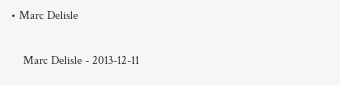• Marc Delisle

    Marc Delisle - 2013-12-11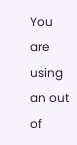You are using an out of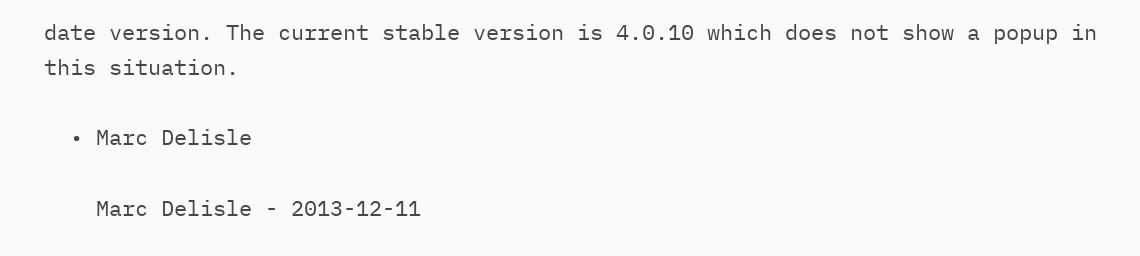date version. The current stable version is 4.0.10 which does not show a popup in this situation.

  • Marc Delisle

    Marc Delisle - 2013-12-11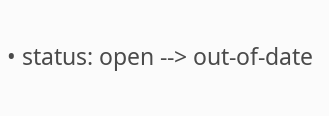• status: open --> out-of-date